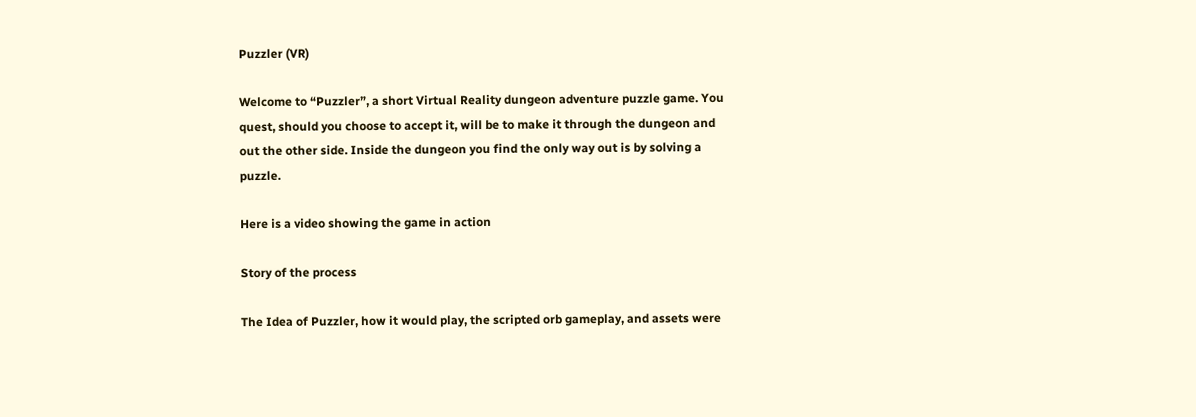Puzzler (VR)

Welcome to “Puzzler”, a short Virtual Reality dungeon adventure puzzle game. You quest, should you choose to accept it, will be to make it through the dungeon and out the other side. Inside the dungeon you find the only way out is by solving a puzzle.

Here is a video showing the game in action

Story of the process

The Idea of Puzzler, how it would play, the scripted orb gameplay, and assets were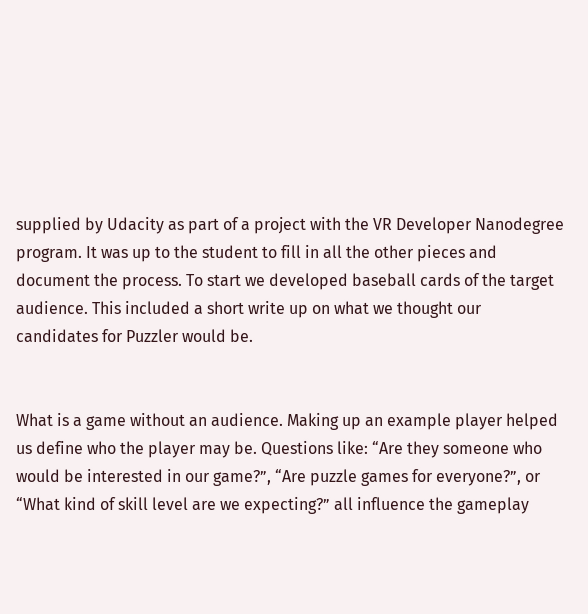supplied by Udacity as part of a project with the VR Developer Nanodegree program. It was up to the student to fill in all the other pieces and document the process. To start we developed baseball cards of the target audience. This included a short write up on what we thought our candidates for Puzzler would be.


What is a game without an audience. Making up an example player helped us define who the player may be. Questions like: “Are they someone who would be interested in our game?”, “Are puzzle games for everyone?”, or “What kind of skill level are we expecting?” all influence the gameplay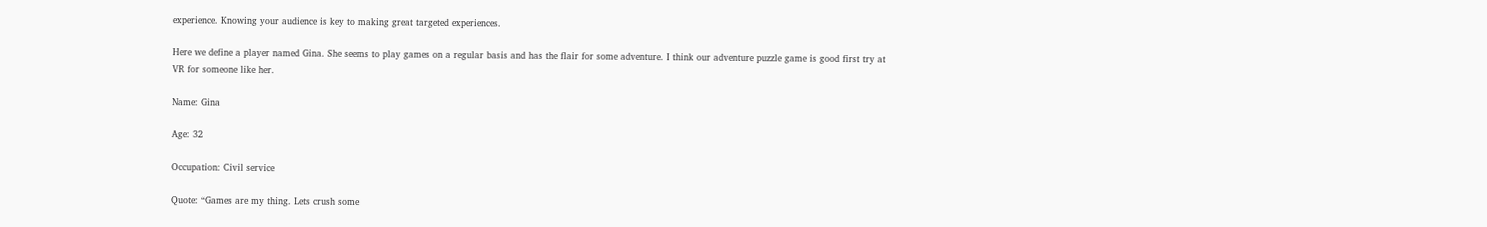experience. Knowing your audience is key to making great targeted experiences.

Here we define a player named Gina. She seems to play games on a regular basis and has the flair for some adventure. I think our adventure puzzle game is good first try at VR for someone like her.

Name: Gina

Age: 32

Occupation: Civil service

Quote: “Games are my thing. Lets crush some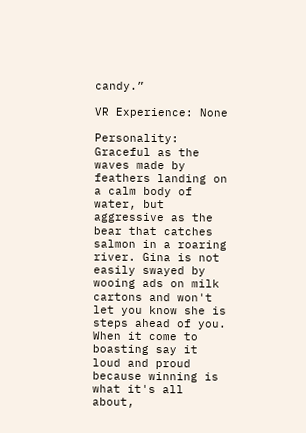candy.”

VR Experience: None

Personality: Graceful as the waves made by feathers landing on a calm body of water, but aggressive as the bear that catches salmon in a roaring river. Gina is not easily swayed by wooing ads on milk cartons and won't let you know she is steps ahead of you. When it come to boasting say it loud and proud because winning is what it's all about,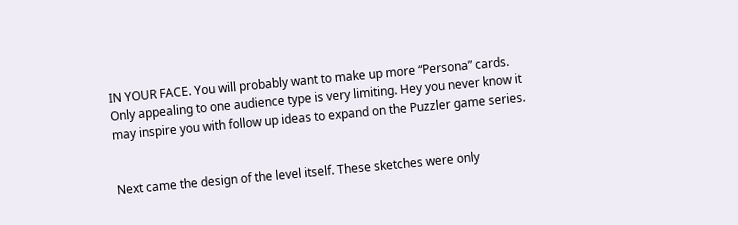IN YOUR FACE. You will probably want to make up more “Persona” cards. Only appealing to one audience type is very limiting. Hey you never know it may inspire you with follow up ideas to expand on the Puzzler game series.


Next came the design of the level itself. These sketches were only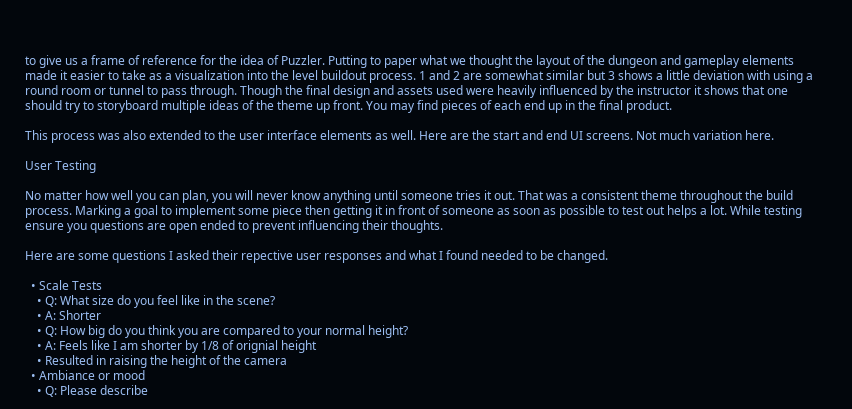to give us a frame of reference for the idea of Puzzler. Putting to paper what we thought the layout of the dungeon and gameplay elements made it easier to take as a visualization into the level buildout process. 1 and 2 are somewhat similar but 3 shows a little deviation with using a round room or tunnel to pass through. Though the final design and assets used were heavily influenced by the instructor it shows that one should try to storyboard multiple ideas of the theme up front. You may find pieces of each end up in the final product.

This process was also extended to the user interface elements as well. Here are the start and end UI screens. Not much variation here.

User Testing

No matter how well you can plan, you will never know anything until someone tries it out. That was a consistent theme throughout the build process. Marking a goal to implement some piece then getting it in front of someone as soon as possible to test out helps a lot. While testing ensure you questions are open ended to prevent influencing their thoughts.

Here are some questions I asked their repective user responses and what I found needed to be changed.

  • Scale Tests
    • Q: What size do you feel like in the scene?
    • A: Shorter
    • Q: How big do you think you are compared to your normal height?
    • A: Feels like I am shorter by 1/8 of orignial height
    • Resulted in raising the height of the camera
  • Ambiance or mood
    • Q: Please describe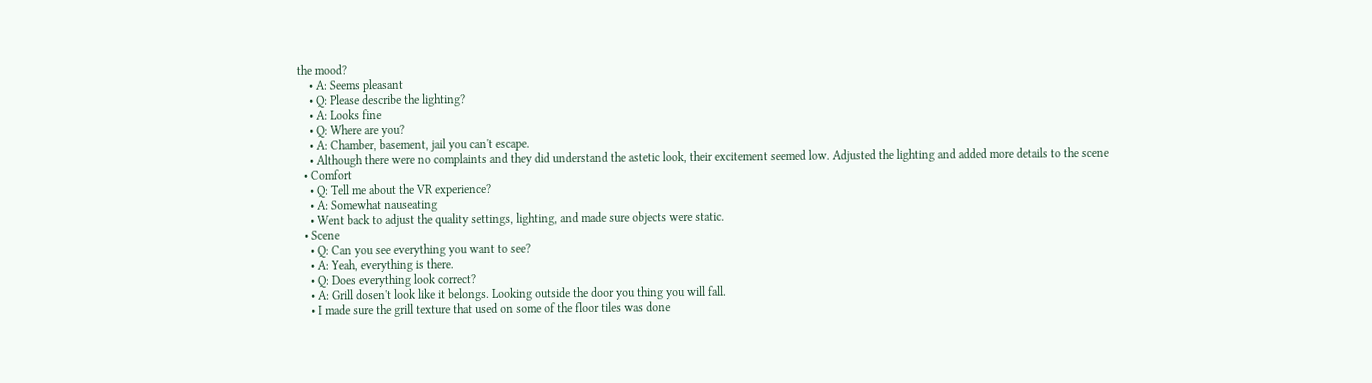the mood?
    • A: Seems pleasant
    • Q: Please describe the lighting?
    • A: Looks fine
    • Q: Where are you?
    • A: Chamber, basement, jail you can't escape.
    • Although there were no complaints and they did understand the astetic look, their excitement seemed low. Adjusted the lighting and added more details to the scene
  • Comfort
    • Q: Tell me about the VR experience?
    • A: Somewhat nauseating
    • Went back to adjust the quality settings, lighting, and made sure objects were static.
  • Scene
    • Q: Can you see everything you want to see?
    • A: Yeah, everything is there.
    • Q: Does everything look correct?
    • A: Grill dosen't look like it belongs. Looking outside the door you thing you will fall.
    • I made sure the grill texture that used on some of the floor tiles was done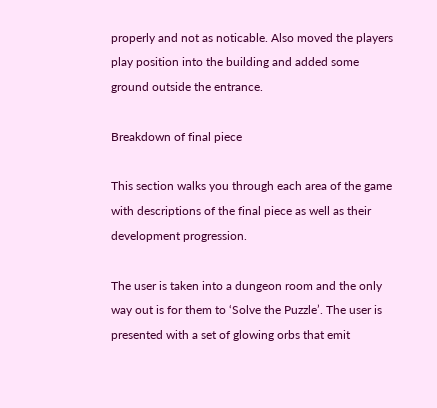properly and not as noticable. Also moved the players play position into the building and added some ground outside the entrance.

Breakdown of final piece

This section walks you through each area of the game with descriptions of the final piece as well as their development progression.

The user is taken into a dungeon room and the only way out is for them to ‘Solve the Puzzle’. The user is presented with a set of glowing orbs that emit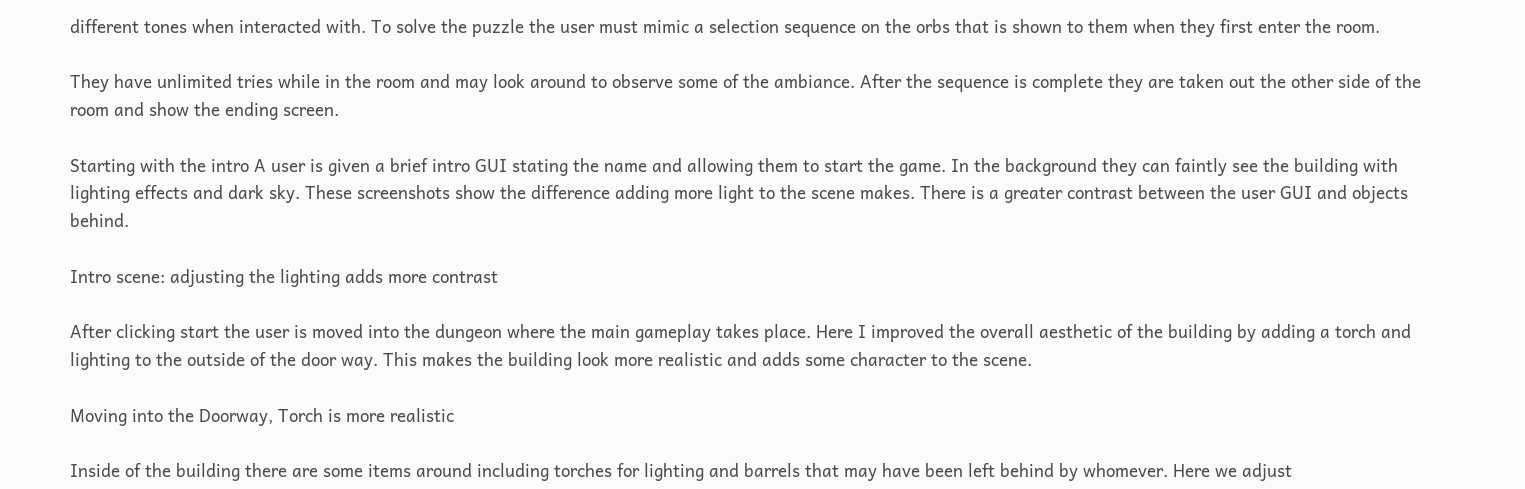different tones when interacted with. To solve the puzzle the user must mimic a selection sequence on the orbs that is shown to them when they first enter the room.

They have unlimited tries while in the room and may look around to observe some of the ambiance. After the sequence is complete they are taken out the other side of the room and show the ending screen.

Starting with the intro A user is given a brief intro GUI stating the name and allowing them to start the game. In the background they can faintly see the building with lighting effects and dark sky. These screenshots show the difference adding more light to the scene makes. There is a greater contrast between the user GUI and objects behind.

Intro scene: adjusting the lighting adds more contrast

After clicking start the user is moved into the dungeon where the main gameplay takes place. Here I improved the overall aesthetic of the building by adding a torch and lighting to the outside of the door way. This makes the building look more realistic and adds some character to the scene.

Moving into the Doorway, Torch is more realistic

Inside of the building there are some items around including torches for lighting and barrels that may have been left behind by whomever. Here we adjust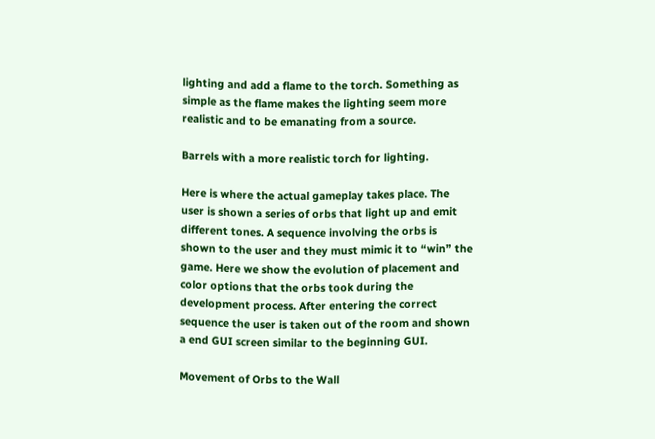lighting and add a flame to the torch. Something as simple as the flame makes the lighting seem more realistic and to be emanating from a source.

Barrels with a more realistic torch for lighting.

Here is where the actual gameplay takes place. The user is shown a series of orbs that light up and emit different tones. A sequence involving the orbs is shown to the user and they must mimic it to “win” the game. Here we show the evolution of placement and color options that the orbs took during the development process. After entering the correct sequence the user is taken out of the room and shown a end GUI screen similar to the beginning GUI.

Movement of Orbs to the Wall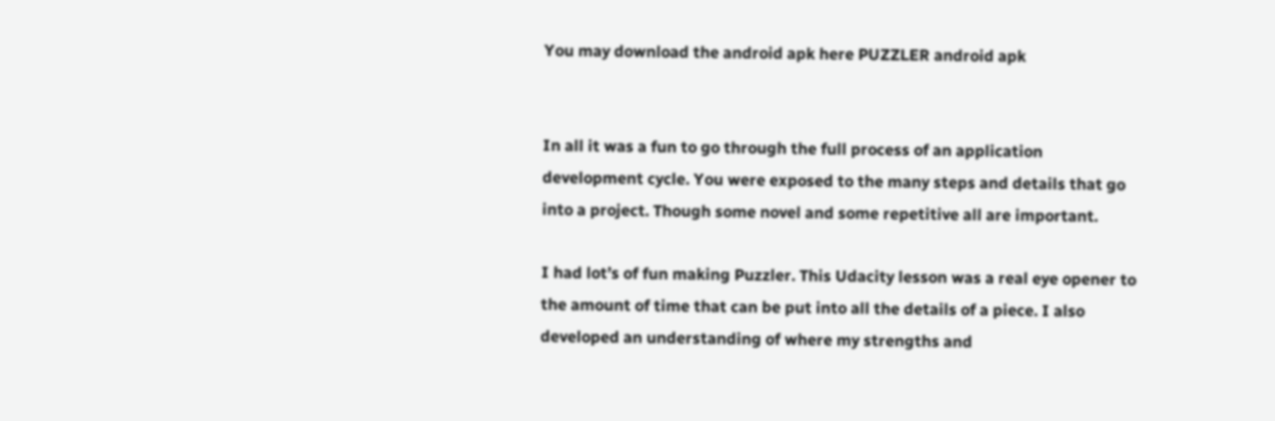You may download the android apk here PUZZLER android apk


In all it was a fun to go through the full process of an application development cycle. You were exposed to the many steps and details that go into a project. Though some novel and some repetitive all are important.

I had lot’s of fun making Puzzler. This Udacity lesson was a real eye opener to the amount of time that can be put into all the details of a piece. I also developed an understanding of where my strengths and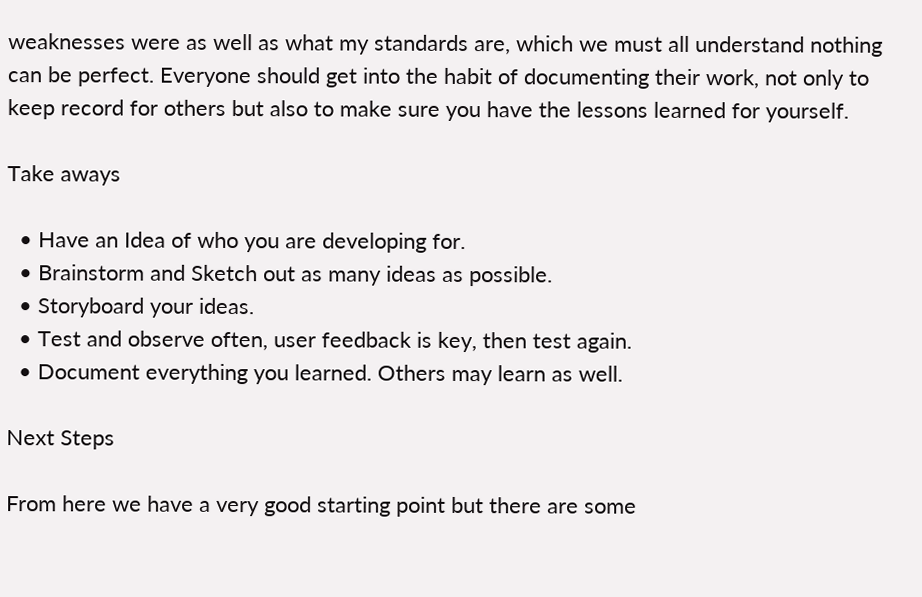weaknesses were as well as what my standards are, which we must all understand nothing can be perfect. Everyone should get into the habit of documenting their work, not only to keep record for others but also to make sure you have the lessons learned for yourself.

Take aways

  • Have an Idea of who you are developing for.
  • Brainstorm and Sketch out as many ideas as possible.
  • Storyboard your ideas.
  • Test and observe often, user feedback is key, then test again.
  • Document everything you learned. Others may learn as well.

Next Steps

From here we have a very good starting point but there are some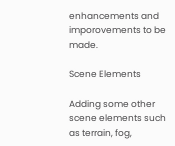enhancements and imporovements to be made.

Scene Elements

Adding some other scene elements such as terrain, fog,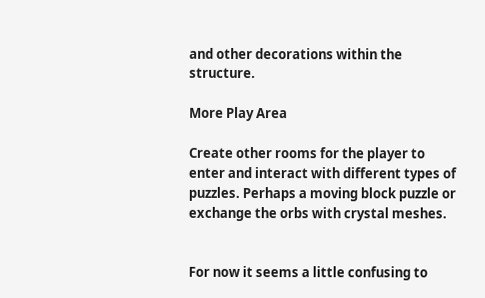and other decorations within the structure.

More Play Area

Create other rooms for the player to enter and interact with different types of puzzles. Perhaps a moving block puzzle or exchange the orbs with crystal meshes.


For now it seems a little confusing to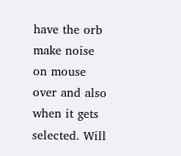have the orb make noise on mouse over and also when it gets selected. Will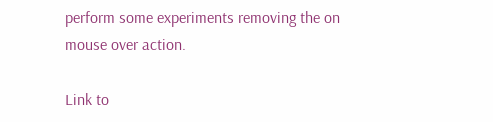perform some experiments removing the on mouse over action.

Link to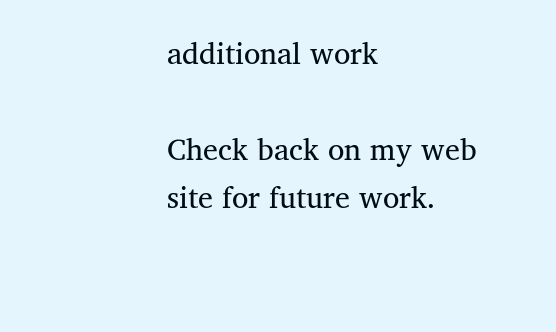additional work

Check back on my web site for future work.